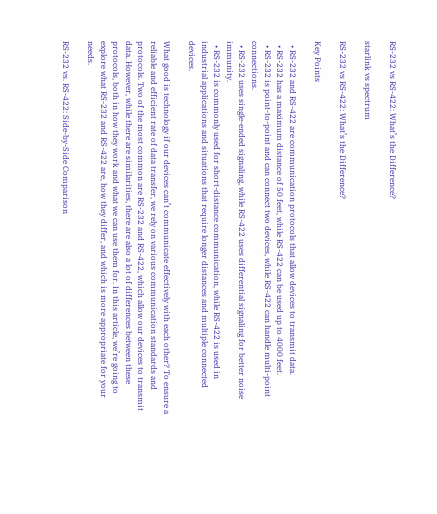RS-232 vs RS-422: What’s the Difference?

starlink vs spectrum

RS-232 vs RS-422: What’s the Difference?

Key Points

  • RS-232 and RS-422 are communication protocols that allow devices to transmit data.
  • RS-232 has a maximum distance of 50 feet, while RS-422 can be used up to 4000 feet.
  • RS-232 is point-to-point and can connect two devices, while RS-422 can handle multi-point connections.
  • RS-232 uses single-ended signaling, while RS-422 uses differential signaling for better noise immunity.
  • RS-232 is commonly used for short-distance communication, while RS-422 is used in industrial applications and situations that require longer distances and multiple connected devices.

What good is technology if our devices can’t communicate effectively with each other? To ensure a reliable and efficient rate of data transfer, we rely on various communication standards and protocols. Two of the most common are RS-232 and RS-422, which allow our devices to transmit data. However, while there are similarities, there are also a lot of differences between these protocols, both in how they work and what we can use them for. In this article, we’re going to explore what RS-232 and RS-422 are, how they differ, and which is more appropriate for your needs.

RS-232 vs. RS-422: Side-by-Side Comparison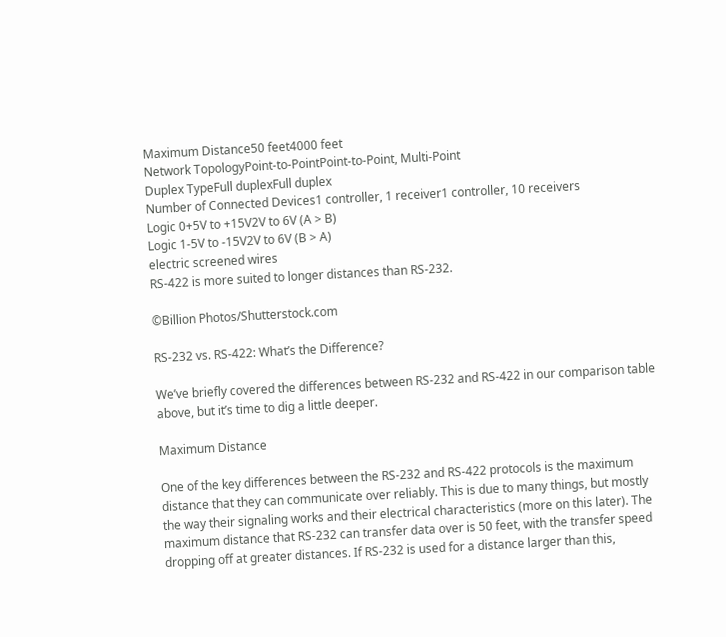Maximum Distance50 feet4000 feet
Network TopologyPoint-to-PointPoint-to-Point, Multi-Point
Duplex TypeFull duplexFull duplex
Number of Connected Devices1 controller, 1 receiver1 controller, 10 receivers
Logic 0+5V to +15V2V to 6V (A > B)
Logic 1-5V to -15V2V to 6V (B > A)
electric screened wires
RS-422 is more suited to longer distances than RS-232.

©Billion Photos/Shutterstock.com

RS-232 vs. RS-422: What’s the Difference?

We’ve briefly covered the differences between RS-232 and RS-422 in our comparison table above, but it’s time to dig a little deeper.

Maximum Distance

One of the key differences between the RS-232 and RS-422 protocols is the maximum distance that they can communicate over reliably. This is due to many things, but mostly the way their signaling works and their electrical characteristics (more on this later). The maximum distance that RS-232 can transfer data over is 50 feet, with the transfer speed dropping off at greater distances. If RS-232 is used for a distance larger than this,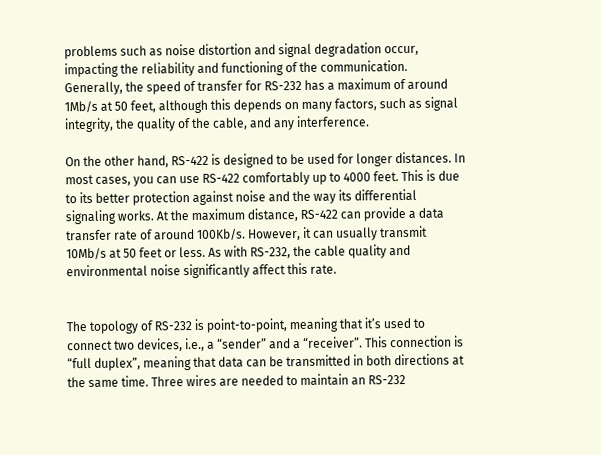problems such as noise distortion and signal degradation occur, impacting the reliability and functioning of the communication. Generally, the speed of transfer for RS-232 has a maximum of around 1Mb/s at 50 feet, although this depends on many factors, such as signal integrity, the quality of the cable, and any interference.

On the other hand, RS-422 is designed to be used for longer distances. In most cases, you can use RS-422 comfortably up to 4000 feet. This is due to its better protection against noise and the way its differential signaling works. At the maximum distance, RS-422 can provide a data transfer rate of around 100Kb/s. However, it can usually transmit 10Mb/s at 50 feet or less. As with RS-232, the cable quality and environmental noise significantly affect this rate.


The topology of RS-232 is point-to-point, meaning that it’s used to connect two devices, i.e., a “sender” and a “receiver”. This connection is “full duplex”, meaning that data can be transmitted in both directions at the same time. Three wires are needed to maintain an RS-232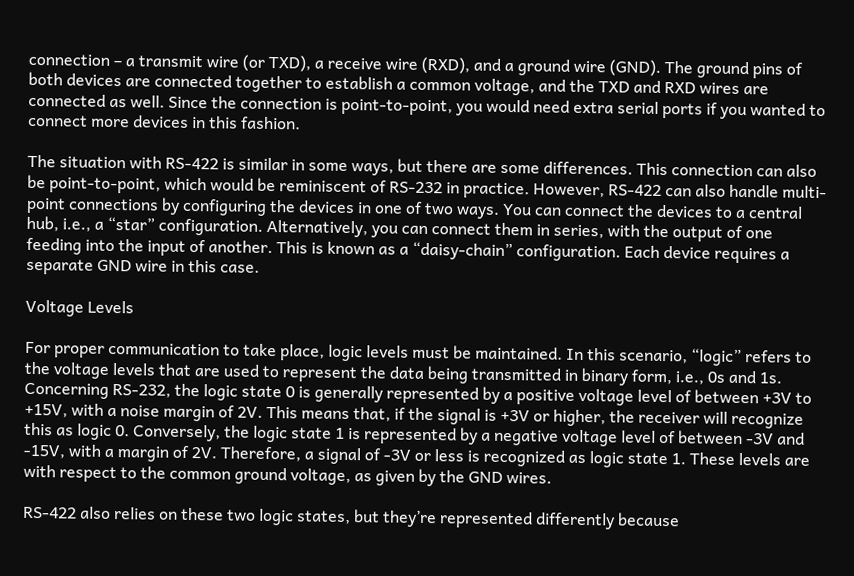connection – a transmit wire (or TXD), a receive wire (RXD), and a ground wire (GND). The ground pins of both devices are connected together to establish a common voltage, and the TXD and RXD wires are connected as well. Since the connection is point-to-point, you would need extra serial ports if you wanted to connect more devices in this fashion.

The situation with RS-422 is similar in some ways, but there are some differences. This connection can also be point-to-point, which would be reminiscent of RS-232 in practice. However, RS-422 can also handle multi-point connections by configuring the devices in one of two ways. You can connect the devices to a central hub, i.e., a “star” configuration. Alternatively, you can connect them in series, with the output of one feeding into the input of another. This is known as a “daisy-chain” configuration. Each device requires a separate GND wire in this case.

Voltage Levels

For proper communication to take place, logic levels must be maintained. In this scenario, “logic” refers to the voltage levels that are used to represent the data being transmitted in binary form, i.e., 0s and 1s. Concerning RS-232, the logic state 0 is generally represented by a positive voltage level of between +3V to +15V, with a noise margin of 2V. This means that, if the signal is +3V or higher, the receiver will recognize this as logic 0. Conversely, the logic state 1 is represented by a negative voltage level of between -3V and -15V, with a margin of 2V. Therefore, a signal of -3V or less is recognized as logic state 1. These levels are with respect to the common ground voltage, as given by the GND wires.

RS-422 also relies on these two logic states, but they’re represented differently because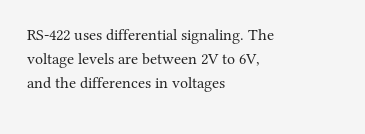RS-422 uses differential signaling. The voltage levels are between 2V to 6V, and the differences in voltages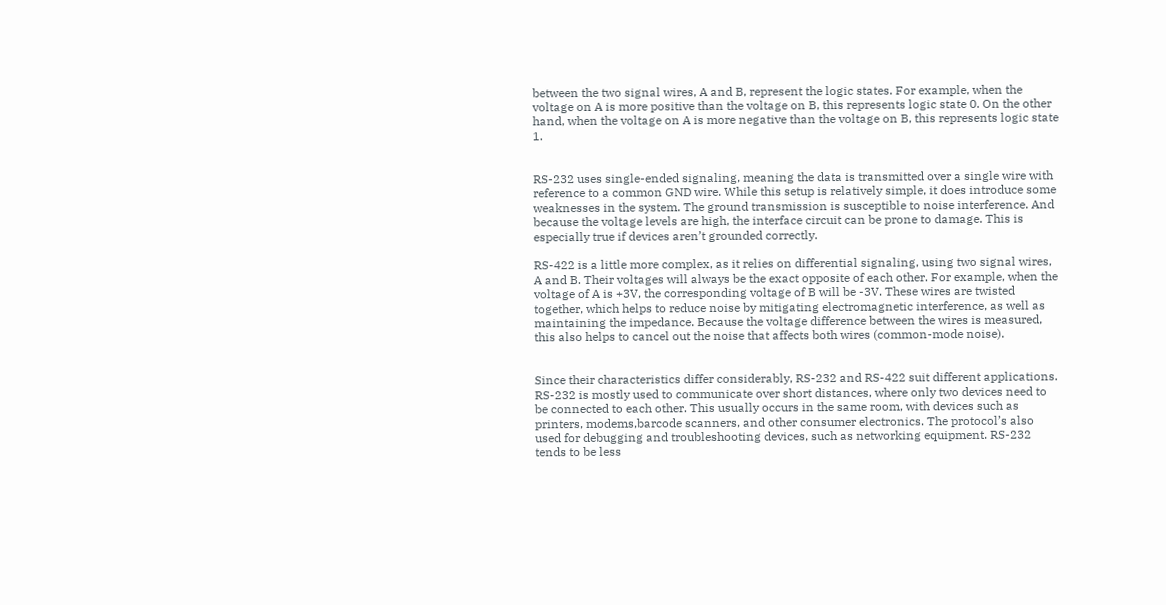between the two signal wires, A and B, represent the logic states. For example, when the voltage on A is more positive than the voltage on B, this represents logic state 0. On the other hand, when the voltage on A is more negative than the voltage on B, this represents logic state 1.


RS-232 uses single-ended signaling, meaning the data is transmitted over a single wire with reference to a common GND wire. While this setup is relatively simple, it does introduce some weaknesses in the system. The ground transmission is susceptible to noise interference. And because the voltage levels are high, the interface circuit can be prone to damage. This is especially true if devices aren’t grounded correctly.

RS-422 is a little more complex, as it relies on differential signaling, using two signal wires, A and B. Their voltages will always be the exact opposite of each other. For example, when the voltage of A is +3V, the corresponding voltage of B will be -3V. These wires are twisted together, which helps to reduce noise by mitigating electromagnetic interference, as well as maintaining the impedance. Because the voltage difference between the wires is measured, this also helps to cancel out the noise that affects both wires (common-mode noise).


Since their characteristics differ considerably, RS-232 and RS-422 suit different applications. RS-232 is mostly used to communicate over short distances, where only two devices need to be connected to each other. This usually occurs in the same room, with devices such as printers, modems,barcode scanners, and other consumer electronics. The protocol’s also used for debugging and troubleshooting devices, such as networking equipment. RS-232 tends to be less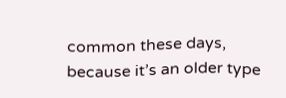common these days, because it’s an older type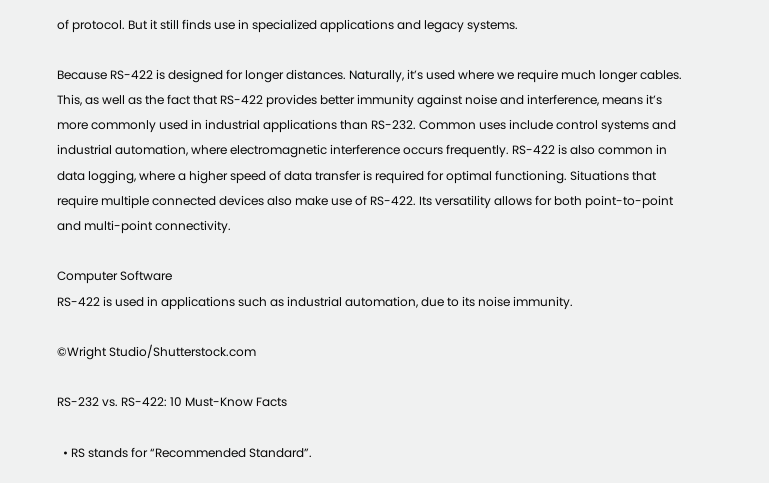of protocol. But it still finds use in specialized applications and legacy systems.

Because RS-422 is designed for longer distances. Naturally, it’s used where we require much longer cables. This, as well as the fact that RS-422 provides better immunity against noise and interference, means it’s more commonly used in industrial applications than RS-232. Common uses include control systems and industrial automation, where electromagnetic interference occurs frequently. RS-422 is also common in data logging, where a higher speed of data transfer is required for optimal functioning. Situations that require multiple connected devices also make use of RS-422. Its versatility allows for both point-to-point and multi-point connectivity.

Computer Software
RS-422 is used in applications such as industrial automation, due to its noise immunity.

©Wright Studio/Shutterstock.com

RS-232 vs. RS-422: 10 Must-Know Facts

  • RS stands for “Recommended Standard”.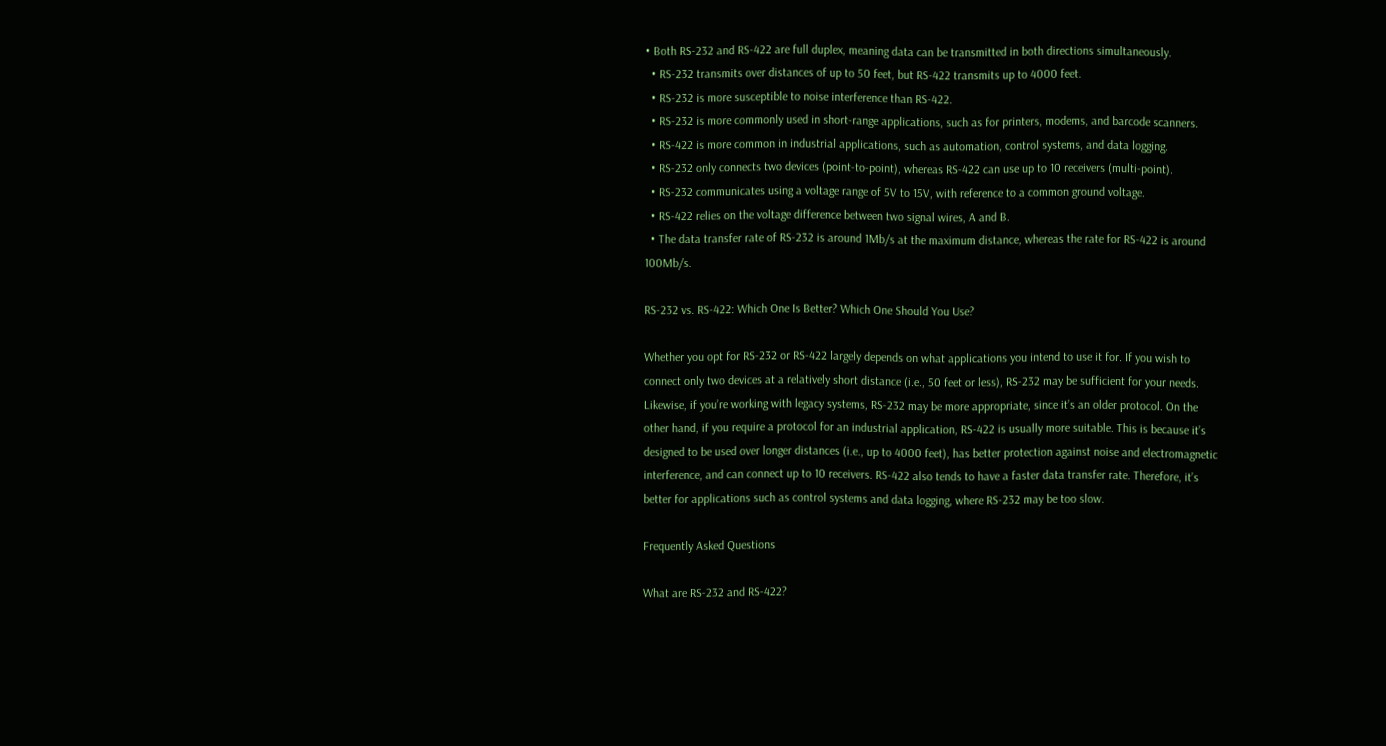• Both RS-232 and RS-422 are full duplex, meaning data can be transmitted in both directions simultaneously.
  • RS-232 transmits over distances of up to 50 feet, but RS-422 transmits up to 4000 feet.
  • RS-232 is more susceptible to noise interference than RS-422.
  • RS-232 is more commonly used in short-range applications, such as for printers, modems, and barcode scanners.
  • RS-422 is more common in industrial applications, such as automation, control systems, and data logging.
  • RS-232 only connects two devices (point-to-point), whereas RS-422 can use up to 10 receivers (multi-point).
  • RS-232 communicates using a voltage range of 5V to 15V, with reference to a common ground voltage.
  • RS-422 relies on the voltage difference between two signal wires, A and B.
  • The data transfer rate of RS-232 is around 1Mb/s at the maximum distance, whereas the rate for RS-422 is around 100Mb/s.

RS-232 vs. RS-422: Which One Is Better? Which One Should You Use?

Whether you opt for RS-232 or RS-422 largely depends on what applications you intend to use it for. If you wish to connect only two devices at a relatively short distance (i.e., 50 feet or less), RS-232 may be sufficient for your needs. Likewise, if you’re working with legacy systems, RS-232 may be more appropriate, since it’s an older protocol. On the other hand, if you require a protocol for an industrial application, RS-422 is usually more suitable. This is because it’s designed to be used over longer distances (i.e., up to 4000 feet), has better protection against noise and electromagnetic interference, and can connect up to 10 receivers. RS-422 also tends to have a faster data transfer rate. Therefore, it’s better for applications such as control systems and data logging, where RS-232 may be too slow.

Frequently Asked Questions

What are RS-232 and RS-422?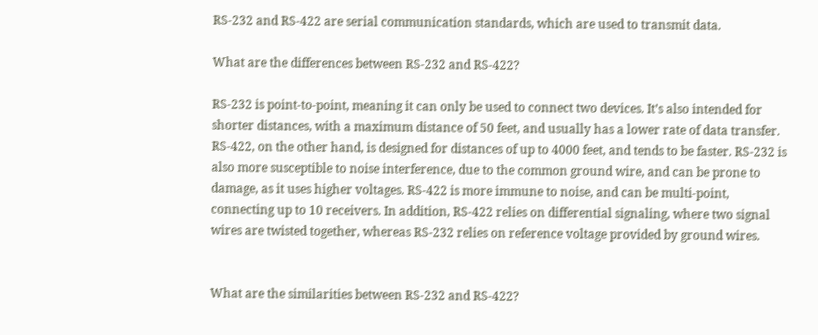RS-232 and RS-422 are serial communication standards, which are used to transmit data.

What are the differences between RS-232 and RS-422?

RS-232 is point-to-point, meaning it can only be used to connect two devices. It’s also intended for shorter distances, with a maximum distance of 50 feet, and usually has a lower rate of data transfer. RS-422, on the other hand, is designed for distances of up to 4000 feet, and tends to be faster. RS-232 is also more susceptible to noise interference, due to the common ground wire, and can be prone to damage, as it uses higher voltages. RS-422 is more immune to noise, and can be multi-point, connecting up to 10 receivers. In addition, RS-422 relies on differential signaling, where two signal wires are twisted together, whereas RS-232 relies on reference voltage provided by ground wires.


What are the similarities between RS-232 and RS-422?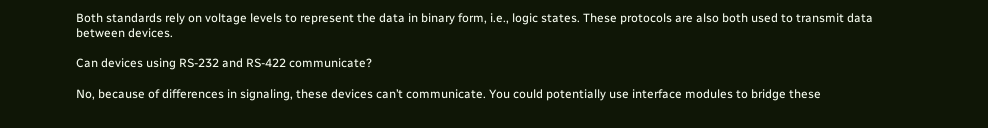Both standards rely on voltage levels to represent the data in binary form, i.e., logic states. These protocols are also both used to transmit data between devices.

Can devices using RS-232 and RS-422 communicate?

No, because of differences in signaling, these devices can’t communicate. You could potentially use interface modules to bridge these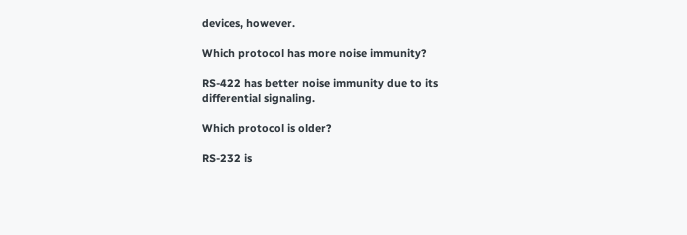devices, however.

Which protocol has more noise immunity?

RS-422 has better noise immunity due to its differential signaling.

Which protocol is older?

RS-232 is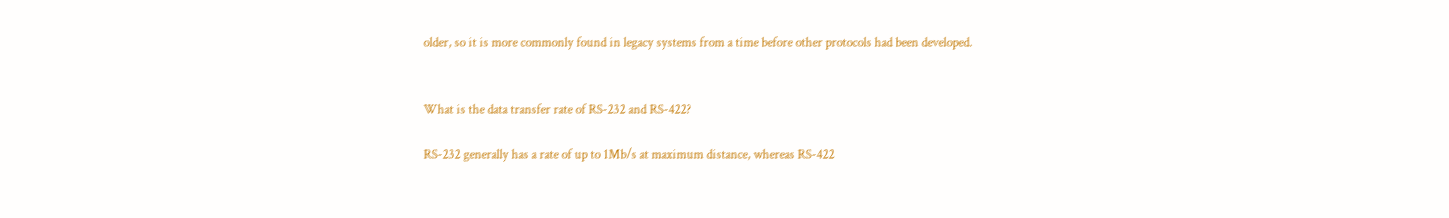older, so it is more commonly found in legacy systems from a time before other protocols had been developed.


What is the data transfer rate of RS-232 and RS-422?

RS-232 generally has a rate of up to 1Mb/s at maximum distance, whereas RS-422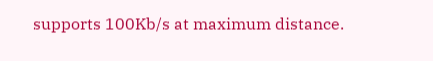supports 100Kb/s at maximum distance.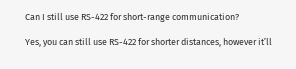Can I still use RS-422 for short-range communication?

Yes, you can still use RS-422 for shorter distances, however it’ll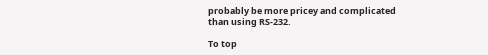probably be more pricey and complicated than using RS-232.

To top